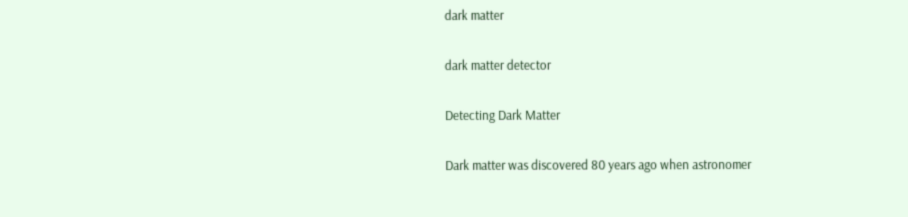dark matter

dark matter detector

Detecting Dark Matter

Dark matter was discovered 80 years ago when astronomer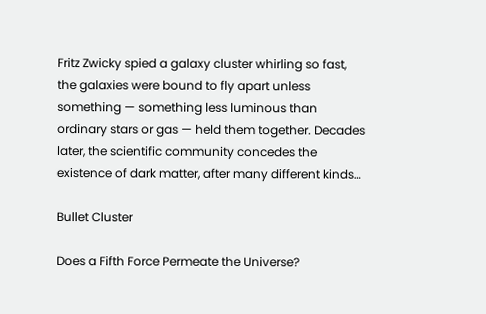Fritz Zwicky spied a galaxy cluster whirling so fast, the galaxies were bound to fly apart unless something — something less luminous than ordinary stars or gas — held them together. Decades later, the scientific community concedes the existence of dark matter, after many different kinds…

Bullet Cluster

Does a Fifth Force Permeate the Universe?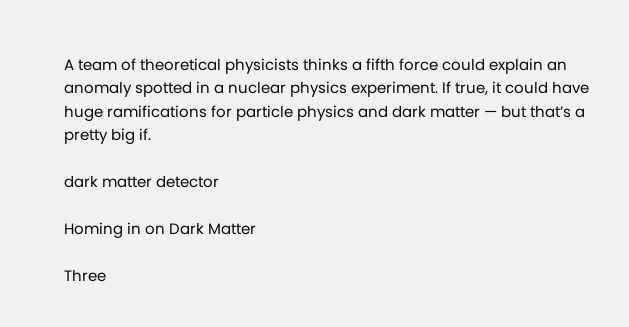A team of theoretical physicists thinks a fifth force could explain an anomaly spotted in a nuclear physics experiment. If true, it could have huge ramifications for particle physics and dark matter — but that’s a pretty big if.

dark matter detector

Homing in on Dark Matter

Three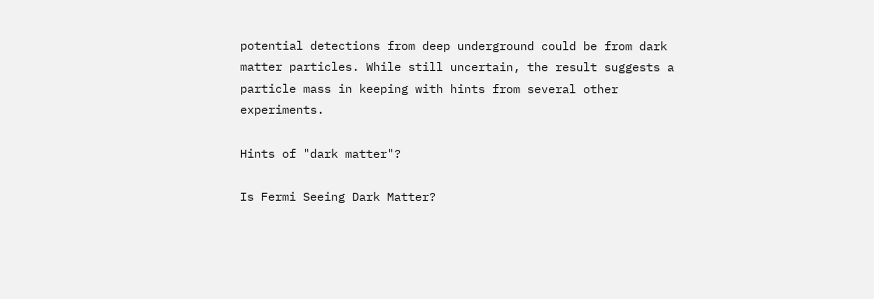potential detections from deep underground could be from dark matter particles. While still uncertain, the result suggests a particle mass in keeping with hints from several other experiments.

Hints of "dark matter"?

Is Fermi Seeing Dark Matter?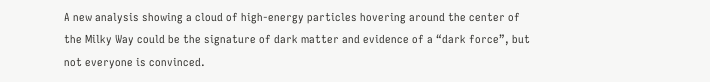A new analysis showing a cloud of high-energy particles hovering around the center of the Milky Way could be the signature of dark matter and evidence of a “dark force”, but not everyone is convinced.